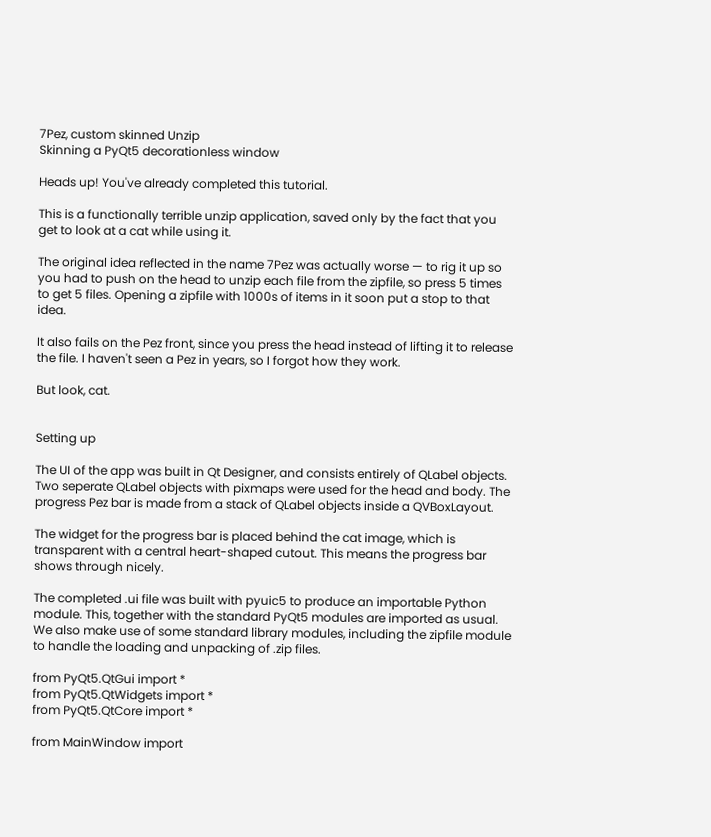7Pez, custom skinned Unzip
Skinning a PyQt5 decorationless window

Heads up! You've already completed this tutorial.

This is a functionally terrible unzip application, saved only by the fact that you get to look at a cat while using it.

The original idea reflected in the name 7Pez was actually worse — to rig it up so you had to push on the head to unzip each file from the zipfile, so press 5 times to get 5 files. Opening a zipfile with 1000s of items in it soon put a stop to that idea.

It also fails on the Pez front, since you press the head instead of lifting it to release the file. I haven't seen a Pez in years, so I forgot how they work.

But look, cat.


Setting up

The UI of the app was built in Qt Designer, and consists entirely of QLabel objects. Two seperate QLabel objects with pixmaps were used for the head and body. The progress Pez bar is made from a stack of QLabel objects inside a QVBoxLayout.

The widget for the progress bar is placed behind the cat image, which is transparent with a central heart-shaped cutout. This means the progress bar shows through nicely.

The completed .ui file was built with pyuic5 to produce an importable Python module. This, together with the standard PyQt5 modules are imported as usual. We also make use of some standard library modules, including the zipfile module to handle the loading and unpacking of .zip files.

from PyQt5.QtGui import *
from PyQt5.QtWidgets import *
from PyQt5.QtCore import *

from MainWindow import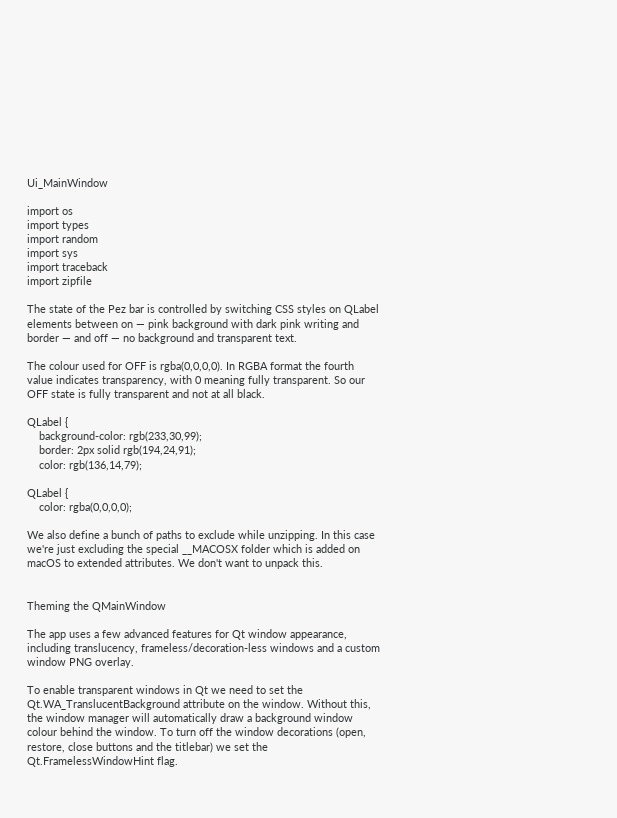Ui_MainWindow

import os
import types
import random
import sys
import traceback
import zipfile

The state of the Pez bar is controlled by switching CSS styles on QLabel elements between on — pink background with dark pink writing and border — and off — no background and transparent text.

The colour used for OFF is rgba(0,0,0,0). In RGBA format the fourth value indicates transparency, with 0 meaning fully transparent. So our OFF state is fully transparent and not at all black.

QLabel {
    background-color: rgb(233,30,99);
    border: 2px solid rgb(194,24,91);
    color: rgb(136,14,79);

QLabel {
    color: rgba(0,0,0,0);

We also define a bunch of paths to exclude while unzipping. In this case we're just excluding the special __MACOSX folder which is added on macOS to extended attributes. We don't want to unpack this.


Theming the QMainWindow

The app uses a few advanced features for Qt window appearance, including translucency, frameless/decoration-less windows and a custom window PNG overlay.

To enable transparent windows in Qt we need to set the Qt.WA_TranslucentBackground attribute on the window. Without this, the window manager will automatically draw a background window colour behind the window. To turn off the window decorations (open, restore, close buttons and the titlebar) we set the Qt.FramelessWindowHint flag.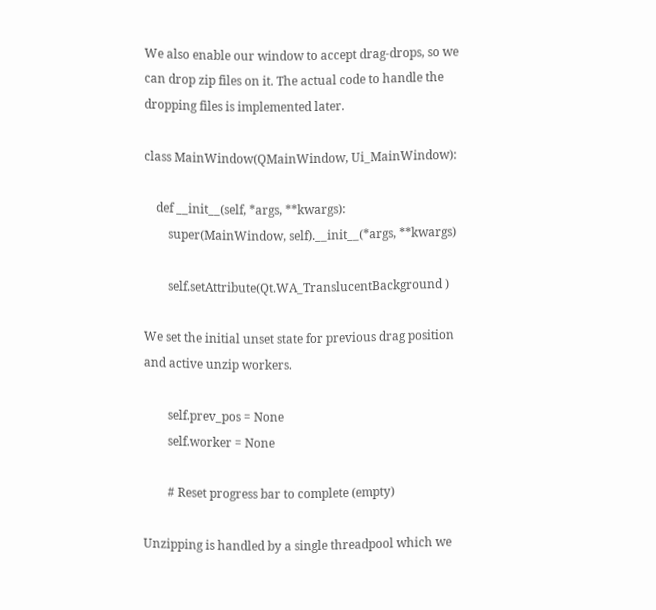We also enable our window to accept drag-drops, so we can drop zip files on it. The actual code to handle the dropping files is implemented later.

class MainWindow(QMainWindow, Ui_MainWindow):

    def __init__(self, *args, **kwargs):
        super(MainWindow, self).__init__(*args, **kwargs)

        self.setAttribute(Qt.WA_TranslucentBackground )

We set the initial unset state for previous drag position and active unzip workers.

        self.prev_pos = None
        self.worker = None

        # Reset progress bar to complete (empty)

Unzipping is handled by a single threadpool which we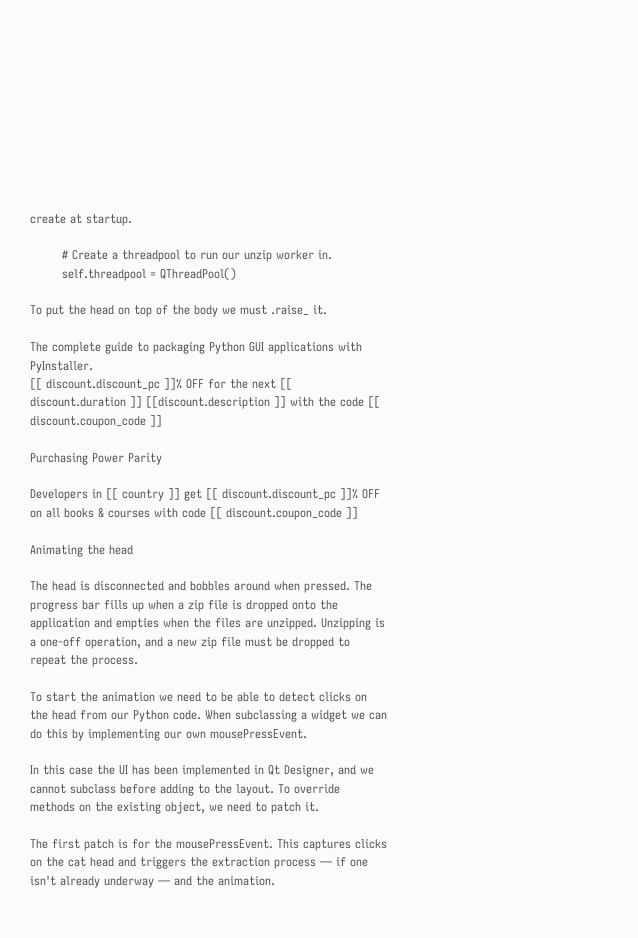create at startup.

        # Create a threadpool to run our unzip worker in.
        self.threadpool = QThreadPool()

To put the head on top of the body we must .raise_ it.

The complete guide to packaging Python GUI applications with PyInstaller.
[[ discount.discount_pc ]]% OFF for the next [[ discount.duration ]] [[discount.description ]] with the code [[ discount.coupon_code ]]

Purchasing Power Parity

Developers in [[ country ]] get [[ discount.discount_pc ]]% OFF on all books & courses with code [[ discount.coupon_code ]]

Animating the head

The head is disconnected and bobbles around when pressed. The progress bar fills up when a zip file is dropped onto the application and empties when the files are unzipped. Unzipping is a one-off operation, and a new zip file must be dropped to repeat the process.

To start the animation we need to be able to detect clicks on the head from our Python code. When subclassing a widget we can do this by implementing our own mousePressEvent.

In this case the UI has been implemented in Qt Designer, and we cannot subclass before adding to the layout. To override methods on the existing object, we need to patch it.

The first patch is for the mousePressEvent. This captures clicks on the cat head and triggers the extraction process — if one isn't already underway — and the animation.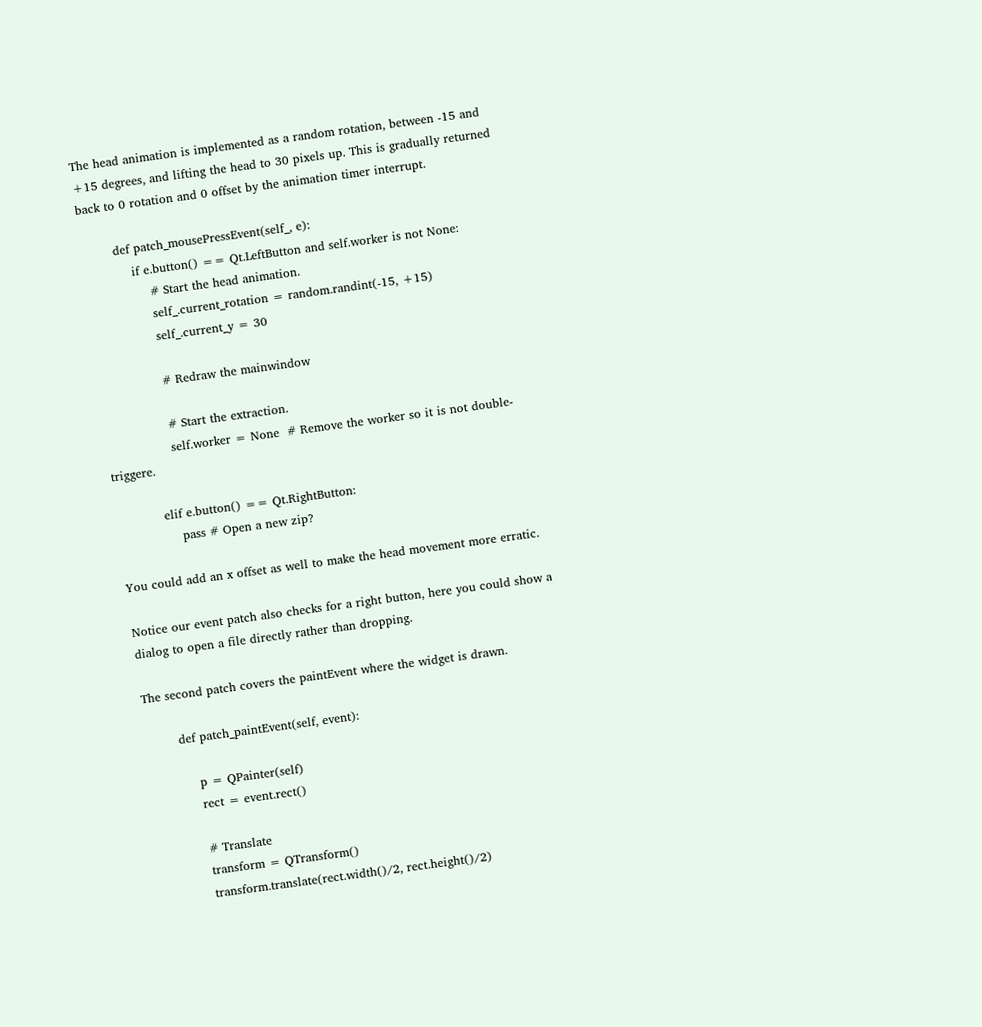The head animation is implemented as a random rotation, between -15 and +15 degrees, and lifting the head to 30 pixels up. This is gradually returned back to 0 rotation and 0 offset by the animation timer interrupt.

        def patch_mousePressEvent(self_, e):
            if e.button() == Qt.LeftButton and self.worker is not None:
                # Start the head animation.
                self_.current_rotation = random.randint(-15, +15)
                self_.current_y = 30

                # Redraw the mainwindow

                # Start the extraction.
                self.worker = None  # Remove the worker so it is not double-triggere.

            elif e.button() == Qt.RightButton:
                pass # Open a new zip?

You could add an x offset as well to make the head movement more erratic.

Notice our event patch also checks for a right button, here you could show a dialog to open a file directly rather than dropping.

The second patch covers the paintEvent where the widget is drawn.

        def patch_paintEvent(self, event):

            p = QPainter(self)
            rect = event.rect()

            # Translate
            transform = QTransform()
            transform.translate(rect.width()/2, rect.height()/2)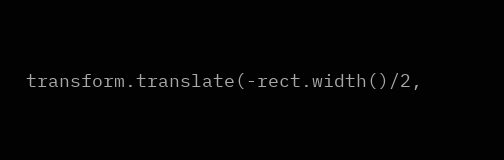transform.translate(-rect.width()/2,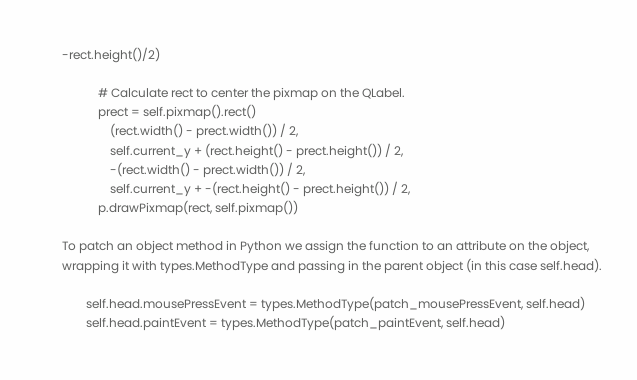-rect.height()/2)

            # Calculate rect to center the pixmap on the QLabel.
            prect = self.pixmap().rect()
                (rect.width() - prect.width()) / 2,
                self.current_y + (rect.height() - prect.height()) / 2,
                -(rect.width() - prect.width()) / 2,
                self.current_y + -(rect.height() - prect.height()) / 2,
            p.drawPixmap(rect, self.pixmap())

To patch an object method in Python we assign the function to an attribute on the object, wrapping it with types.MethodType and passing in the parent object (in this case self.head).

        self.head.mousePressEvent = types.MethodType(patch_mousePressEvent, self.head)
        self.head.paintEvent = types.MethodType(patch_paintEvent, self.head)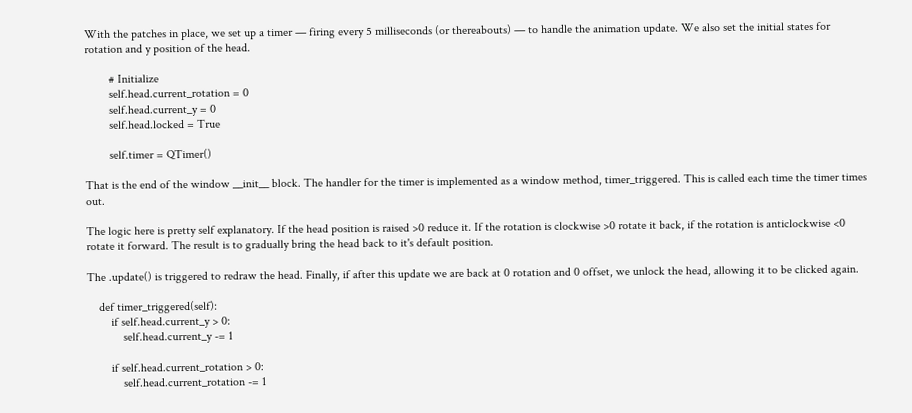With the patches in place, we set up a timer — firing every 5 milliseconds (or thereabouts) — to handle the animation update. We also set the initial states for rotation and y position of the head.

        # Initialize
        self.head.current_rotation = 0
        self.head.current_y = 0
        self.head.locked = True

        self.timer = QTimer()

That is the end of the window __init__ block. The handler for the timer is implemented as a window method, timer_triggered. This is called each time the timer times out.

The logic here is pretty self explanatory. If the head position is raised >0 reduce it. If the rotation is clockwise >0 rotate it back, if the rotation is anticlockwise <0 rotate it forward. The result is to gradually bring the head back to it's default position.

The .update() is triggered to redraw the head. Finally, if after this update we are back at 0 rotation and 0 offset, we unlock the head, allowing it to be clicked again.

    def timer_triggered(self):
        if self.head.current_y > 0:
            self.head.current_y -= 1

        if self.head.current_rotation > 0:
            self.head.current_rotation -= 1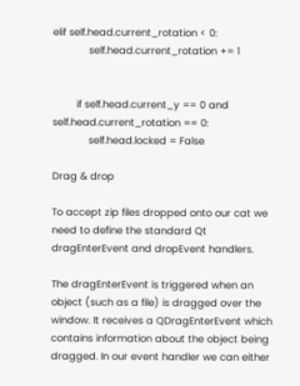elif self.head.current_rotation < 0:
            self.head.current_rotation += 1


        if self.head.current_y == 0 and self.head.current_rotation == 0:
            self.head.locked = False

Drag & drop

To accept zip files dropped onto our cat we need to define the standard Qt dragEnterEvent and dropEvent handlers.

The dragEnterEvent is triggered when an object (such as a file) is dragged over the window. It receives a QDragEnterEvent which contains information about the object being dragged. In our event handler we can either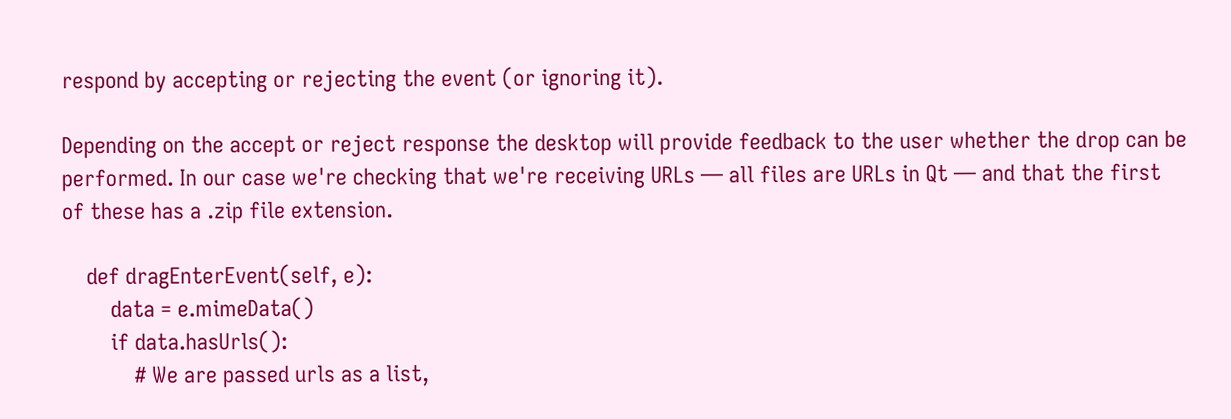respond by accepting or rejecting the event (or ignoring it).

Depending on the accept or reject response the desktop will provide feedback to the user whether the drop can be performed. In our case we're checking that we're receiving URLs — all files are URLs in Qt — and that the first of these has a .zip file extension.

    def dragEnterEvent(self, e):
        data = e.mimeData()
        if data.hasUrls():
            # We are passed urls as a list,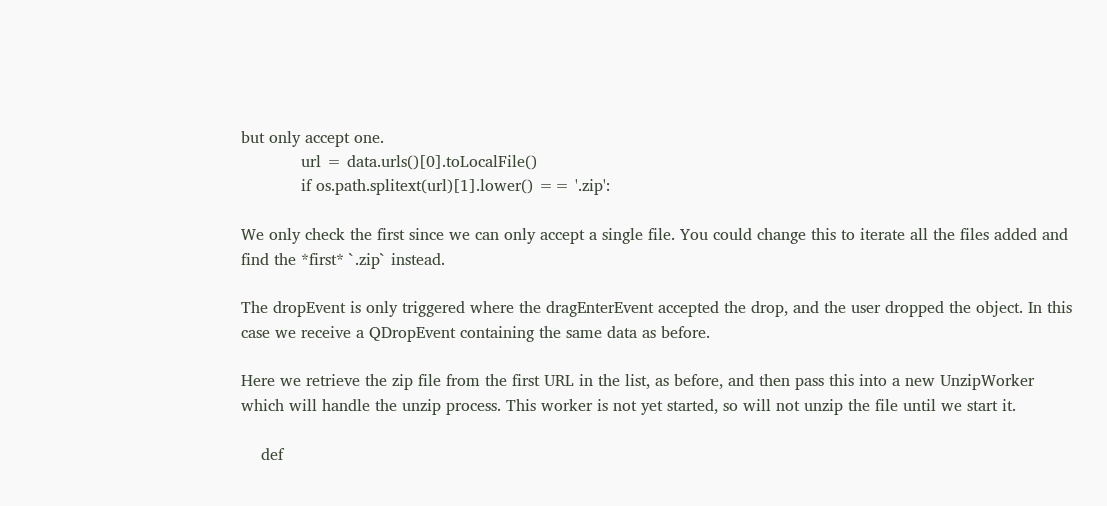but only accept one.
            url = data.urls()[0].toLocalFile()
            if os.path.splitext(url)[1].lower() == '.zip':

We only check the first since we can only accept a single file. You could change this to iterate all the files added and find the *first* `.zip` instead.

The dropEvent is only triggered where the dragEnterEvent accepted the drop, and the user dropped the object. In this case we receive a QDropEvent containing the same data as before.

Here we retrieve the zip file from the first URL in the list, as before, and then pass this into a new UnzipWorker which will handle the unzip process. This worker is not yet started, so will not unzip the file until we start it.

    def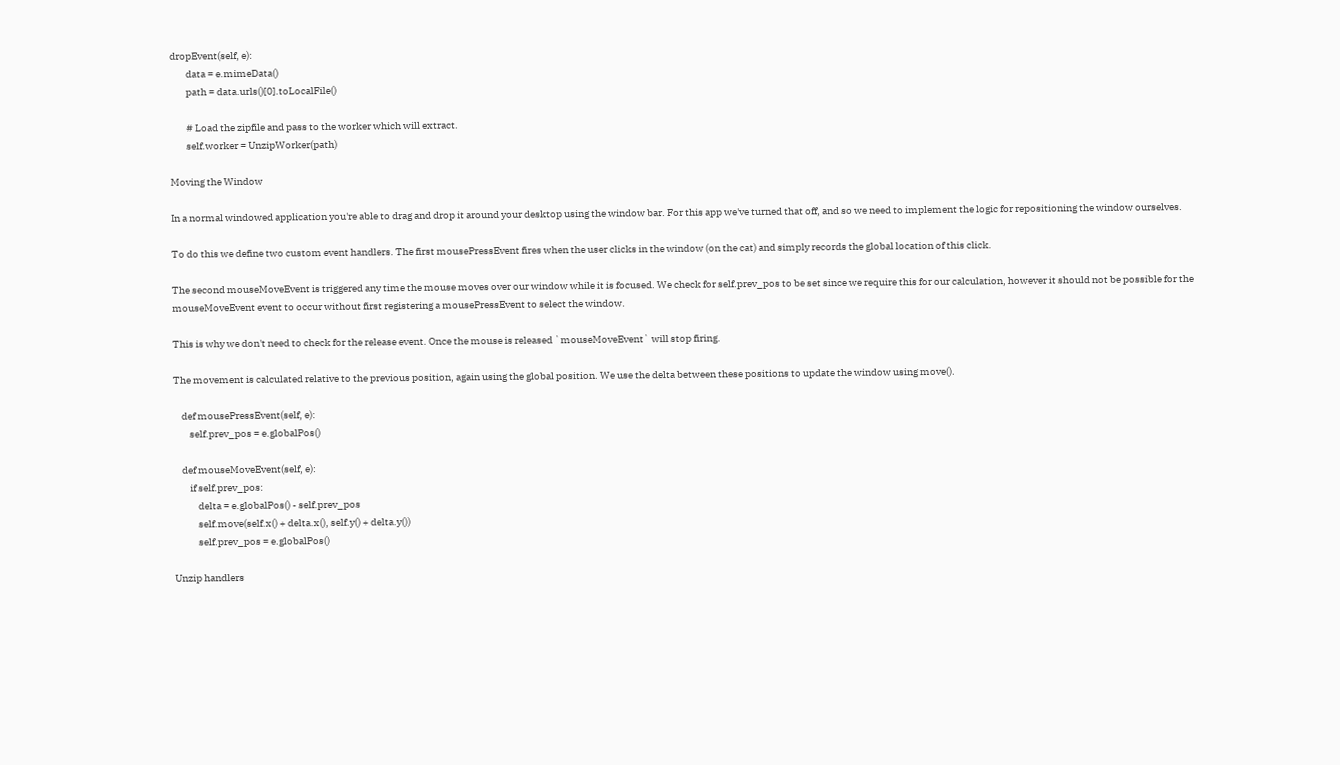dropEvent(self, e):
        data = e.mimeData()
        path = data.urls()[0].toLocalFile()

        # Load the zipfile and pass to the worker which will extract.
        self.worker = UnzipWorker(path)

Moving the Window

In a normal windowed application you're able to drag and drop it around your desktop using the window bar. For this app we've turned that off, and so we need to implement the logic for repositioning the window ourselves.

To do this we define two custom event handlers. The first mousePressEvent fires when the user clicks in the window (on the cat) and simply records the global location of this click.

The second mouseMoveEvent is triggered any time the mouse moves over our window while it is focused. We check for self.prev_pos to be set since we require this for our calculation, however it should not be possible for the mouseMoveEvent event to occur without first registering a mousePressEvent to select the window.

This is why we don't need to check for the release event. Once the mouse is released `mouseMoveEvent` will stop firing.

The movement is calculated relative to the previous position, again using the global position. We use the delta between these positions to update the window using move().

    def mousePressEvent(self, e):
        self.prev_pos = e.globalPos()

    def mouseMoveEvent(self, e):
        if self.prev_pos:
            delta = e.globalPos() - self.prev_pos
            self.move(self.x() + delta.x(), self.y() + delta.y())
            self.prev_pos = e.globalPos()

Unzip handlers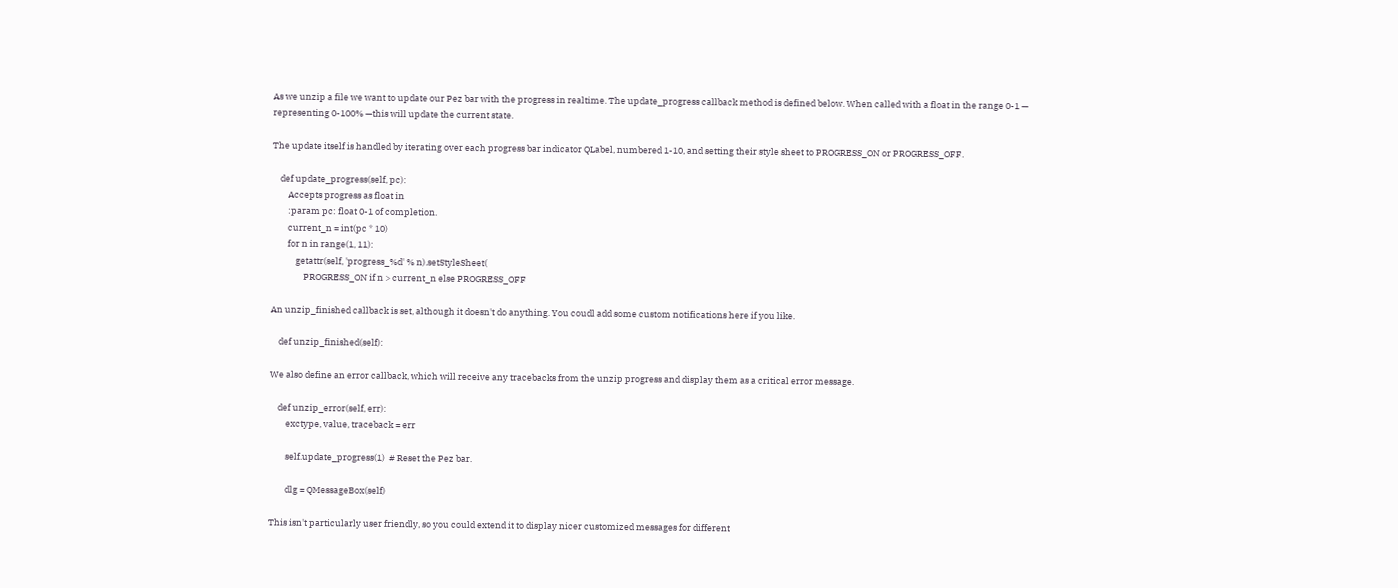As we unzip a file we want to update our Pez bar with the progress in realtime. The update_progress callback method is defined below. When called with a float in the range 0-1 — representing 0-100% —this will update the current state.

The update itself is handled by iterating over each progress bar indicator QLabel, numbered 1-10, and setting their style sheet to PROGRESS_ON or PROGRESS_OFF.

    def update_progress(self, pc):
        Accepts progress as float in
        :param pc: float 0-1 of completion.
        current_n = int(pc * 10)
        for n in range(1, 11):
            getattr(self, 'progress_%d' % n).setStyleSheet(
                PROGRESS_ON if n > current_n else PROGRESS_OFF

An unzip_finished callback is set, although it doesn't do anything. You coudl add some custom notifications here if you like.

    def unzip_finished(self):

We also define an error callback, which will receive any tracebacks from the unzip progress and display them as a critical error message.

    def unzip_error(self, err):
        exctype, value, traceback = err

        self.update_progress(1)  # Reset the Pez bar.

        dlg = QMessageBox(self)

This isn't particularly user friendly, so you could extend it to display nicer customized messages for different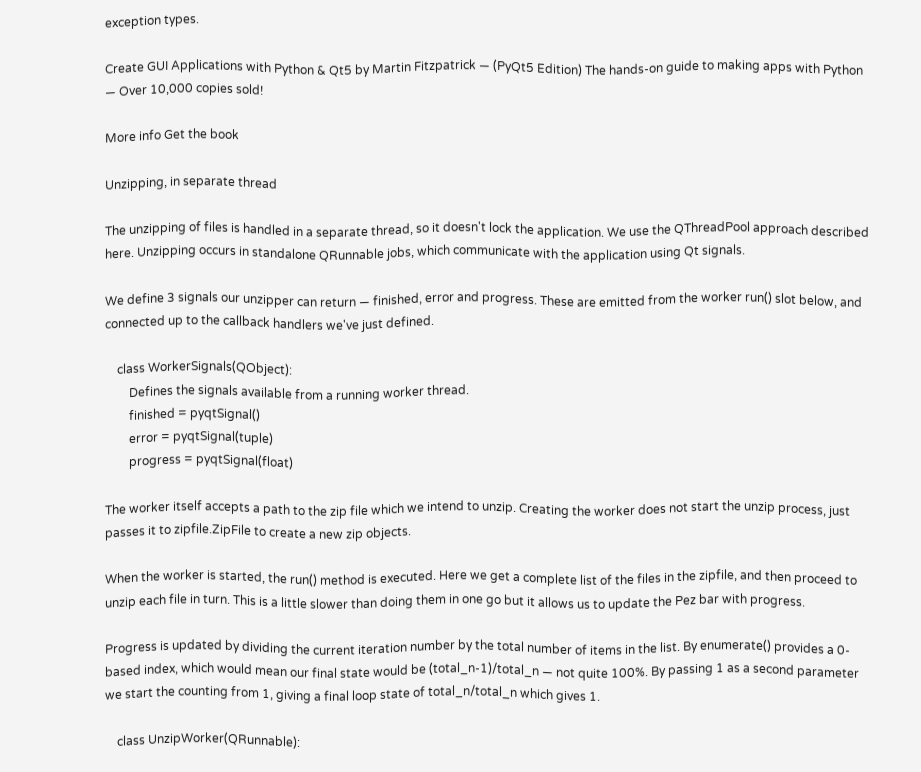exception types.

Create GUI Applications with Python & Qt5 by Martin Fitzpatrick — (PyQt5 Edition) The hands-on guide to making apps with Python — Over 10,000 copies sold!

More info Get the book

Unzipping, in separate thread

The unzipping of files is handled in a separate thread, so it doesn't lock the application. We use the QThreadPool approach described here. Unzipping occurs in standalone QRunnable jobs, which communicate with the application using Qt signals.

We define 3 signals our unzipper can return — finished, error and progress. These are emitted from the worker run() slot below, and connected up to the callback handlers we've just defined.

    class WorkerSignals(QObject):
        Defines the signals available from a running worker thread.
        finished = pyqtSignal()
        error = pyqtSignal(tuple)
        progress = pyqtSignal(float)

The worker itself accepts a path to the zip file which we intend to unzip. Creating the worker does not start the unzip process, just passes it to zipfile.ZipFile to create a new zip objects.

When the worker is started, the run() method is executed. Here we get a complete list of the files in the zipfile, and then proceed to unzip each file in turn. This is a little slower than doing them in one go but it allows us to update the Pez bar with progress.

Progress is updated by dividing the current iteration number by the total number of items in the list. By enumerate() provides a 0-based index, which would mean our final state would be (total_n-1)/total_n — not quite 100%. By passing 1 as a second parameter we start the counting from 1, giving a final loop state of total_n/total_n which gives 1.

    class UnzipWorker(QRunnable):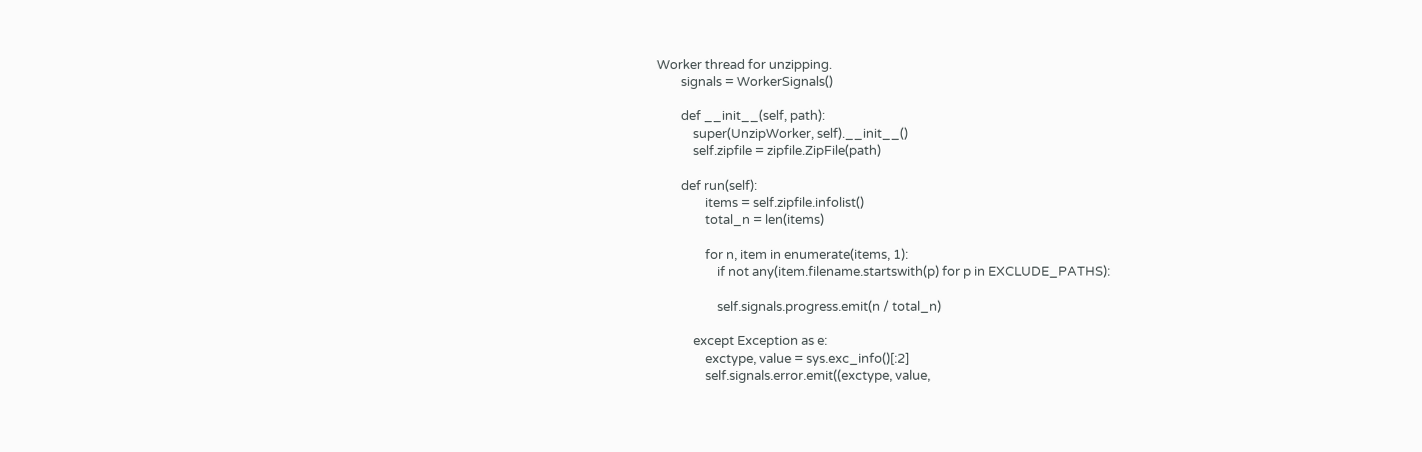Worker thread for unzipping.
        signals = WorkerSignals()

        def __init__(self, path):
            super(UnzipWorker, self).__init__()
            self.zipfile = zipfile.ZipFile(path)

        def run(self):
                items = self.zipfile.infolist()
                total_n = len(items)

                for n, item in enumerate(items, 1):
                    if not any(item.filename.startswith(p) for p in EXCLUDE_PATHS):

                    self.signals.progress.emit(n / total_n)

            except Exception as e:
                exctype, value = sys.exc_info()[:2]
                self.signals.error.emit((exctype, value,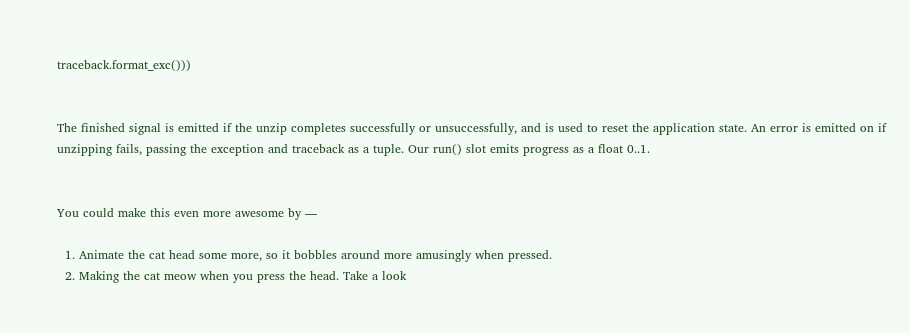traceback.format_exc()))


The finished signal is emitted if the unzip completes successfully or unsuccessfully, and is used to reset the application state. An error is emitted on if unzipping fails, passing the exception and traceback as a tuple. Our run() slot emits progress as a float 0..1.


You could make this even more awesome by —

  1. Animate the cat head some more, so it bobbles around more amusingly when pressed.
  2. Making the cat meow when you press the head. Take a look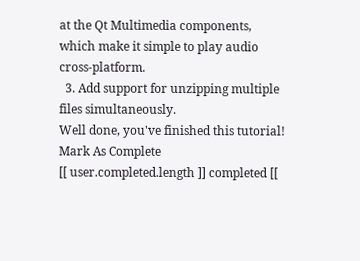at the Qt Multimedia components, which make it simple to play audio cross-platform.
  3. Add support for unzipping multiple files simultaneously.
Well done, you've finished this tutorial! Mark As Complete
[[ user.completed.length ]] completed [[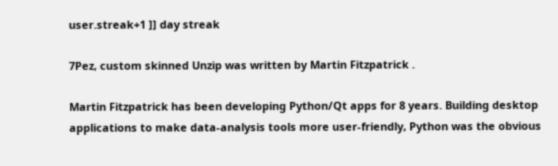user.streak+1 ]] day streak

7Pez, custom skinned Unzip was written by Martin Fitzpatrick .

Martin Fitzpatrick has been developing Python/Qt apps for 8 years. Building desktop applications to make data-analysis tools more user-friendly, Python was the obvious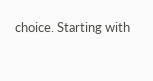choice. Starting with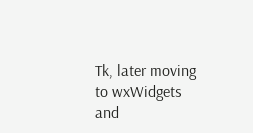Tk, later moving to wxWidgets and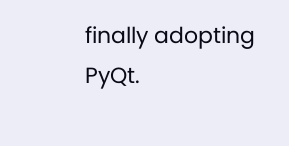finally adopting PyQt.